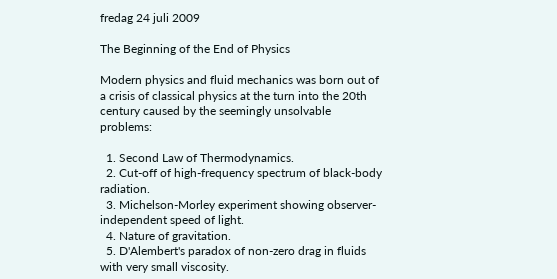fredag 24 juli 2009

The Beginning of the End of Physics

Modern physics and fluid mechanics was born out of a crisis of classical physics at the turn into the 20th century caused by the seemingly unsolvable problems:

  1. Second Law of Thermodynamics.
  2. Cut-off of high-frequency spectrum of black-body radiation.
  3. Michelson-Morley experiment showing observer-independent speed of light.
  4. Nature of gravitation.
  5. D'Alembert's paradox of non-zero drag in fluids with very small viscosity.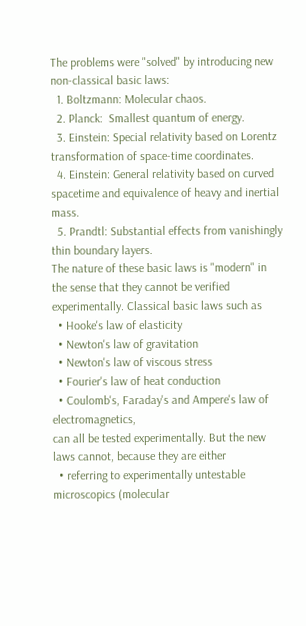The problems were "solved" by introducing new non-classical basic laws:
  1. Boltzmann: Molecular chaos.
  2. Planck:  Smallest quantum of energy.
  3. Einstein: Special relativity based on Lorentz transformation of space-time coordinates.
  4. Einstein: General relativity based on curved spacetime and equivalence of heavy and inertial mass.
  5. Prandtl: Substantial effects from vanishingly thin boundary layers.
The nature of these basic laws is "modern" in the sense that they cannot be verified experimentally. Classical basic laws such as
  • Hooke's law of elasticity
  • Newton's law of gravitation
  • Newton's law of viscous stress
  • Fourier's law of heat conduction
  • Coulomb's, Faraday's and Ampere's law of electromagnetics,
can all be tested experimentally. But the new laws cannot, because they are either
  • referring to experimentally untestable microscopics (molecular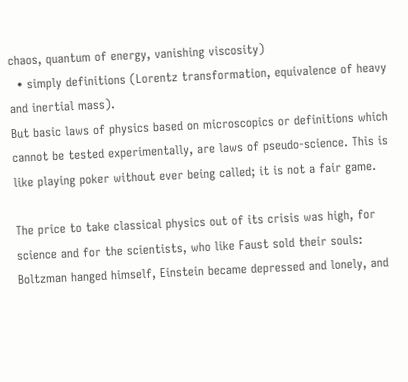chaos, quantum of energy, vanishing viscosity)
  • simply definitions (Lorentz transformation, equivalence of heavy and inertial mass).
But basic laws of physics based on microscopics or definitions which cannot be tested experimentally, are laws of pseudo-science. This is like playing poker without ever being called; it is not a fair game.

The price to take classical physics out of its crisis was high, for science and for the scientists, who like Faust sold their souls: Boltzman hanged himself, Einstein became depressed and lonely, and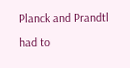Planck and Prandtl had to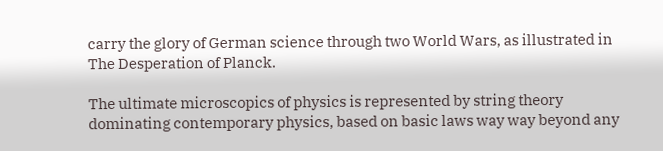carry the glory of German science through two World Wars, as illustrated in The Desperation of Planck.

The ultimate microscopics of physics is represented by string theory dominating contemporary physics, based on basic laws way way beyond any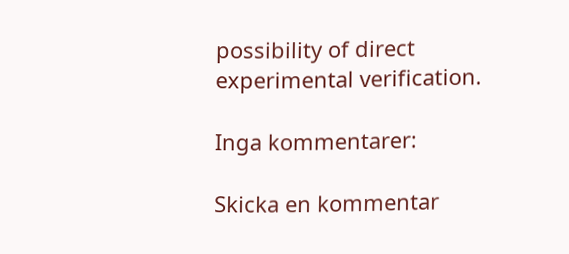possibility of direct experimental verification.

Inga kommentarer:

Skicka en kommentar